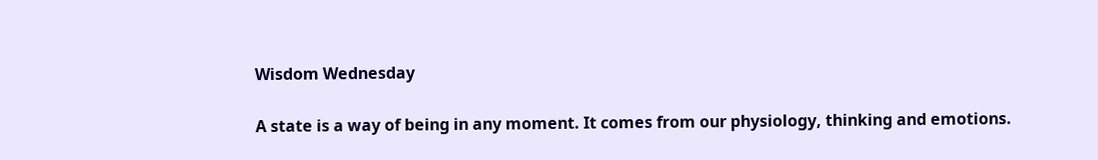Wisdom Wednesday

A state is a way of being in any moment. It comes from our physiology, thinking and emotions.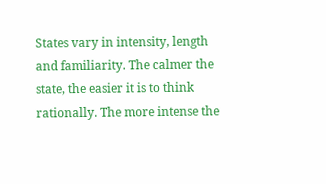States vary in intensity, length and familiarity. The calmer the state, the easier it is to think rationally. The more intense the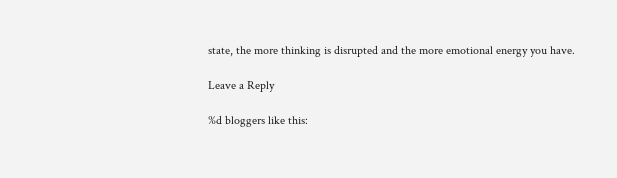state, the more thinking is disrupted and the more emotional energy you have.

Leave a Reply

%d bloggers like this: